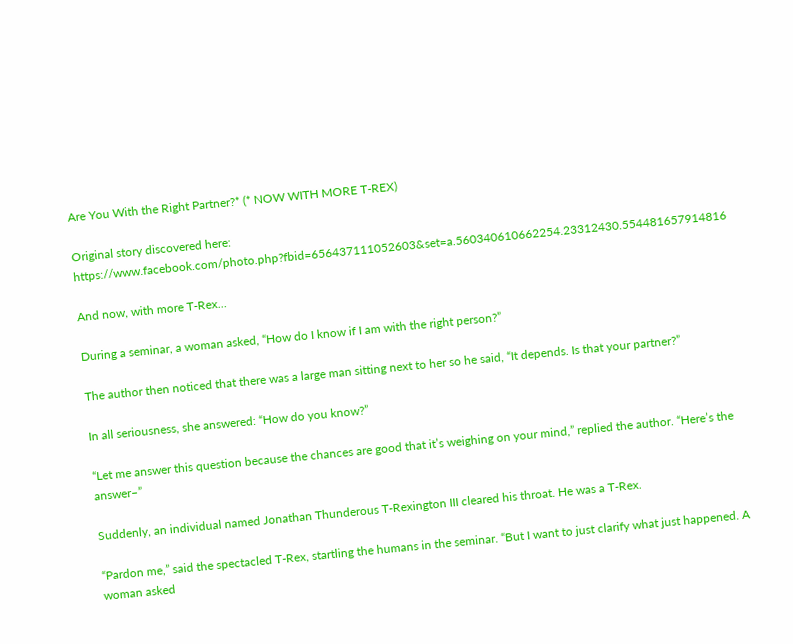Are You With the Right Partner?* (* NOW WITH MORE T-REX)

Original story discovered here: https://www.facebook.com/photo.php?fbid=656437111052603&set=a.560340610662254.23312430.554481657914816

And now, with more T-Rex…

During a seminar, a woman asked, “How do I know if I am with the right person?”

The author then noticed that there was a large man sitting next to her so he said, “It depends. Is that your partner?”

In all seriousness, she answered: “How do you know?”

“Let me answer this question because the chances are good that it’s weighing on your mind,” replied the author. “Here’s the answer–”

Suddenly, an individual named Jonathan Thunderous T-Rexington III cleared his throat. He was a T-Rex.

“Pardon me,” said the spectacled T-Rex, startling the humans in the seminar. “But I want to just clarify what just happened. A woman asked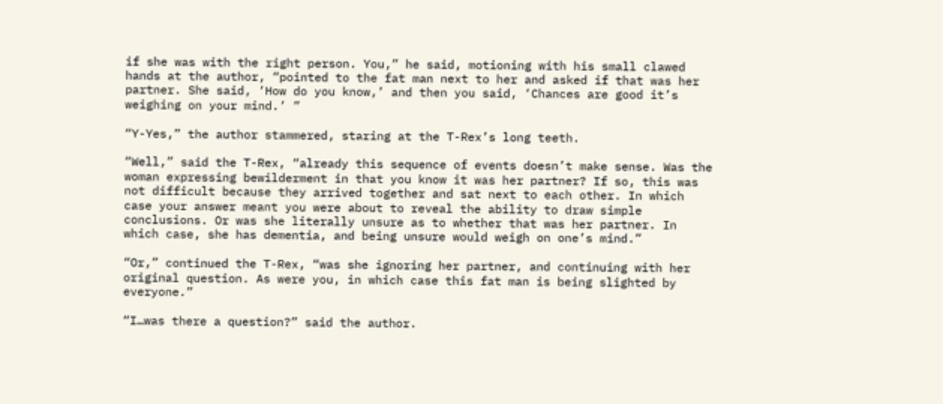if she was with the right person. You,” he said, motioning with his small clawed hands at the author, “pointed to the fat man next to her and asked if that was her partner. She said, ‘How do you know,’ and then you said, ‘Chances are good it’s weighing on your mind.’ ”

“Y-Yes,” the author stammered, staring at the T-Rex’s long teeth.

“Well,” said the T-Rex, “already this sequence of events doesn’t make sense. Was the woman expressing bewilderment in that you know it was her partner? If so, this was not difficult because they arrived together and sat next to each other. In which case your answer meant you were about to reveal the ability to draw simple conclusions. Or was she literally unsure as to whether that was her partner. In which case, she has dementia, and being unsure would weigh on one’s mind.”

“Or,” continued the T-Rex, “was she ignoring her partner, and continuing with her original question. As were you, in which case this fat man is being slighted by everyone.”

“I…was there a question?” said the author.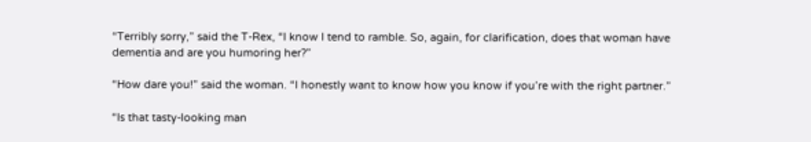“Terribly sorry,” said the T-Rex, “I know I tend to ramble. So, again, for clarification, does that woman have dementia and are you humoring her?”

“How dare you!” said the woman. “I honestly want to know how you know if you’re with the right partner.”

“Is that tasty-looking man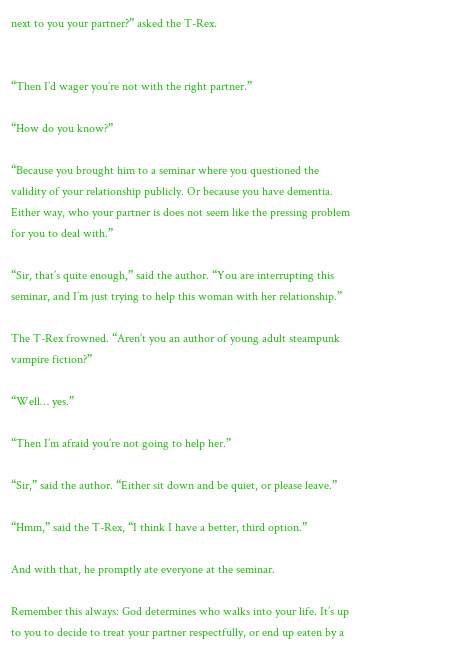next to you your partner?” asked the T-Rex.


“Then I’d wager you’re not with the right partner.”

“How do you know?”

“Because you brought him to a seminar where you questioned the validity of your relationship publicly. Or because you have dementia. Either way, who your partner is does not seem like the pressing problem for you to deal with.”

“Sir, that’s quite enough,” said the author. “You are interrupting this seminar, and I’m just trying to help this woman with her relationship.”

The T-Rex frowned. “Aren’t you an author of young adult steampunk vampire fiction?”

“Well… yes.”

“Then I’m afraid you’re not going to help her.”

“Sir,” said the author. “Either sit down and be quiet, or please leave.”

“Hmm,” said the T-Rex, “I think I have a better, third option.”

And with that, he promptly ate everyone at the seminar.

Remember this always: God determines who walks into your life. It’s up to you to decide to treat your partner respectfully, or end up eaten by a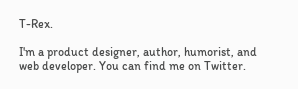T-Rex.

I'm a product designer, author, humorist, and web developer. You can find me on Twitter.